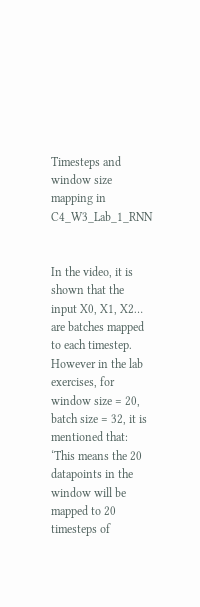Timesteps and window size mapping in C4_W3_Lab_1_RNN


In the video, it is shown that the input X0, X1, X2… are batches mapped to each timestep. However in the lab exercises, for window size = 20, batch size = 32, it is mentioned that: ‘This means the 20 datapoints in the window will be mapped to 20 timesteps of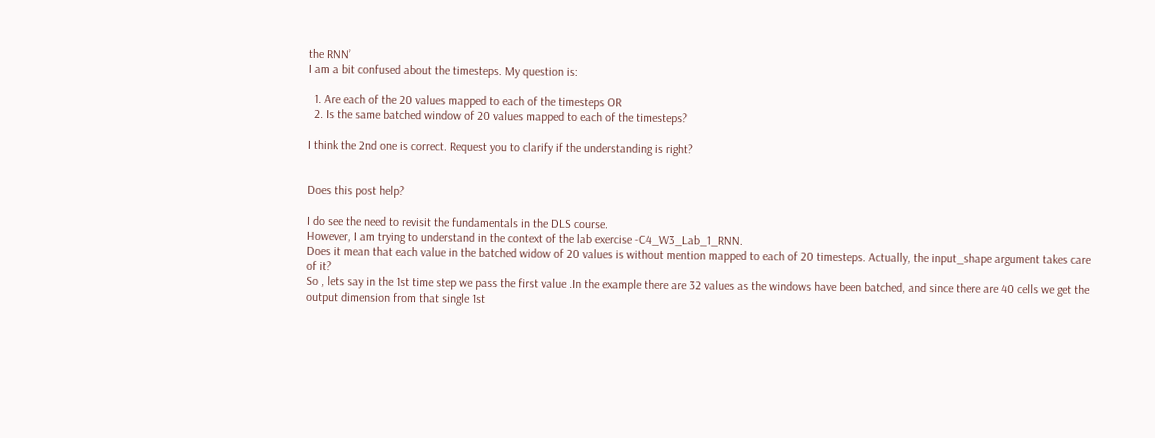the RNN’
I am a bit confused about the timesteps. My question is:

  1. Are each of the 20 values mapped to each of the timesteps OR
  2. Is the same batched window of 20 values mapped to each of the timesteps?

I think the 2nd one is correct. Request you to clarify if the understanding is right?


Does this post help?

I do see the need to revisit the fundamentals in the DLS course.
However, I am trying to understand in the context of the lab exercise -C4_W3_Lab_1_RNN.
Does it mean that each value in the batched widow of 20 values is without mention mapped to each of 20 timesteps. Actually, the input_shape argument takes care of it?
So , lets say in the 1st time step we pass the first value .In the example there are 32 values as the windows have been batched, and since there are 40 cells we get the output dimension from that single 1st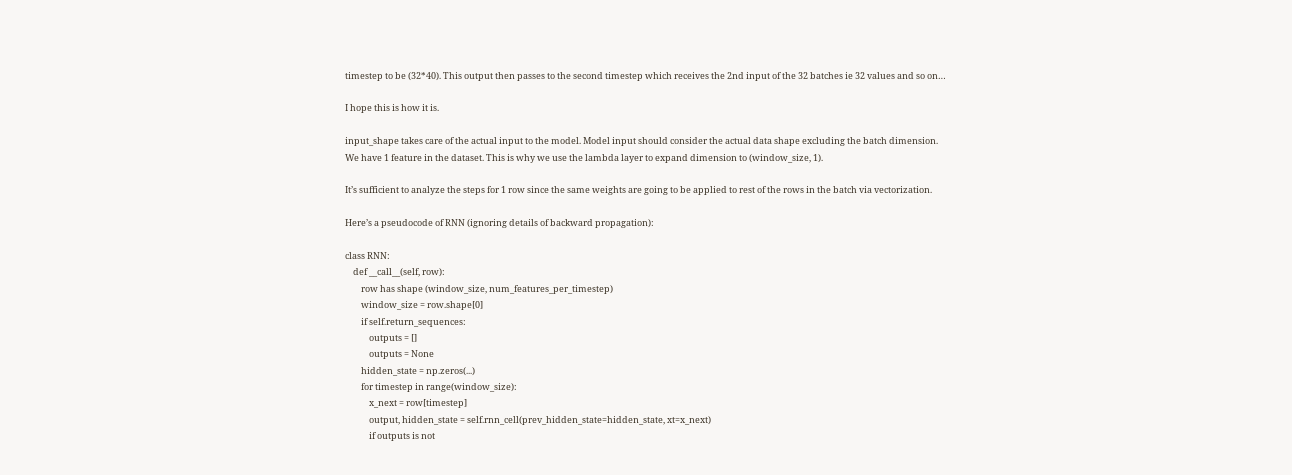timestep to be (32*40). This output then passes to the second timestep which receives the 2nd input of the 32 batches ie 32 values and so on…

I hope this is how it is.

input_shape takes care of the actual input to the model. Model input should consider the actual data shape excluding the batch dimension.
We have 1 feature in the dataset. This is why we use the lambda layer to expand dimension to (window_size, 1).

It’s sufficient to analyze the steps for 1 row since the same weights are going to be applied to rest of the rows in the batch via vectorization.

Here’s a pseudocode of RNN (ignoring details of backward propagation):

class RNN:
    def __call__(self, row):
        row has shape (window_size, num_features_per_timestep)
        window_size = row.shape[0]
        if self.return_sequences:
            outputs = []
            outputs = None
        hidden_state = np.zeros(...)
        for timestep in range(window_size):
            x_next = row[timestep]
            output, hidden_state = self.rnn_cell(prev_hidden_state=hidden_state, xt=x_next)
            if outputs is not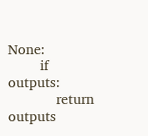None:
        if outputs:
            return outputs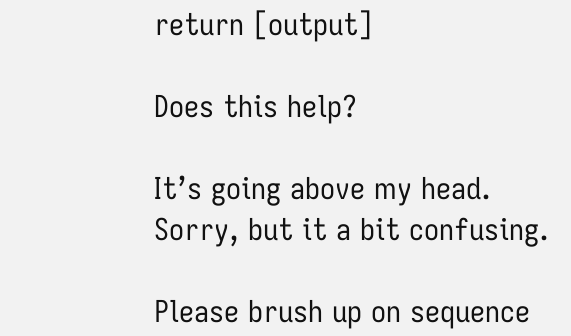return [output]

Does this help?

It’s going above my head. Sorry, but it a bit confusing.

Please brush up on sequence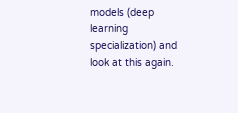models (deep learning specialization) and look at this again.